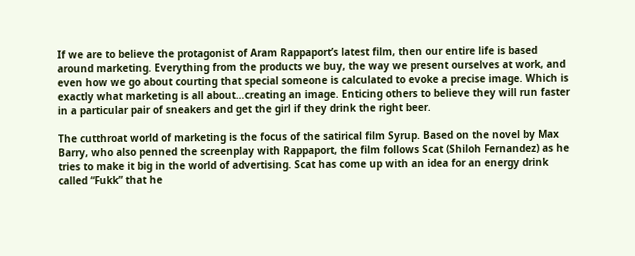If we are to believe the protagonist of Aram Rappaport’s latest film, then our entire life is based around marketing. Everything from the products we buy, the way we present ourselves at work, and even how we go about courting that special someone is calculated to evoke a precise image. Which is exactly what marketing is all about…creating an image. Enticing others to believe they will run faster in a particular pair of sneakers and get the girl if they drink the right beer.

The cutthroat world of marketing is the focus of the satirical film Syrup. Based on the novel by Max Barry, who also penned the screenplay with Rappaport, the film follows Scat (Shiloh Fernandez) as he tries to make it big in the world of advertising. Scat has come up with an idea for an energy drink called “Fukk” that he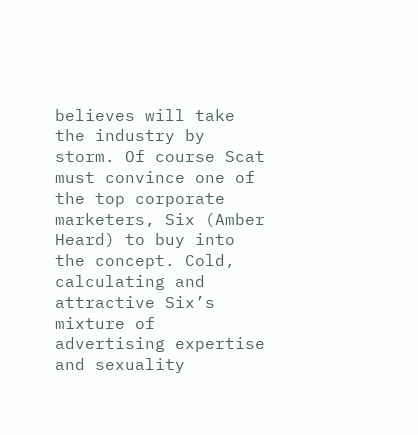believes will take the industry by storm. Of course Scat must convince one of the top corporate marketers, Six (Amber Heard) to buy into the concept. Cold, calculating and attractive Six’s mixture of advertising expertise and sexuality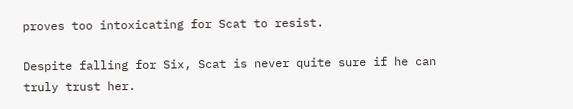proves too intoxicating for Scat to resist.

Despite falling for Six, Scat is never quite sure if he can truly trust her.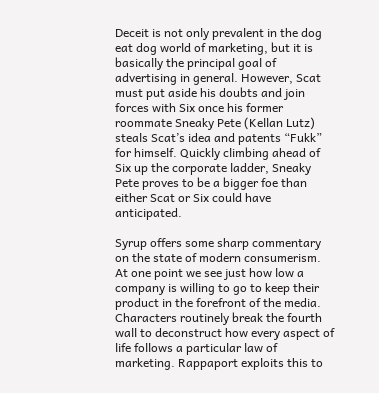Deceit is not only prevalent in the dog eat dog world of marketing, but it is basically the principal goal of advertising in general. However, Scat must put aside his doubts and join forces with Six once his former roommate Sneaky Pete (Kellan Lutz) steals Scat’s idea and patents “Fukk” for himself. Quickly climbing ahead of Six up the corporate ladder, Sneaky Pete proves to be a bigger foe than either Scat or Six could have anticipated.

Syrup offers some sharp commentary on the state of modern consumerism. At one point we see just how low a company is willing to go to keep their product in the forefront of the media. Characters routinely break the fourth wall to deconstruct how every aspect of life follows a particular law of marketing. Rappaport exploits this to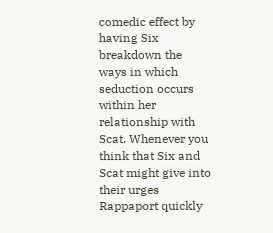comedic effect by having Six breakdown the ways in which seduction occurs within her relationship with Scat. Whenever you think that Six and Scat might give into their urges Rappaport quickly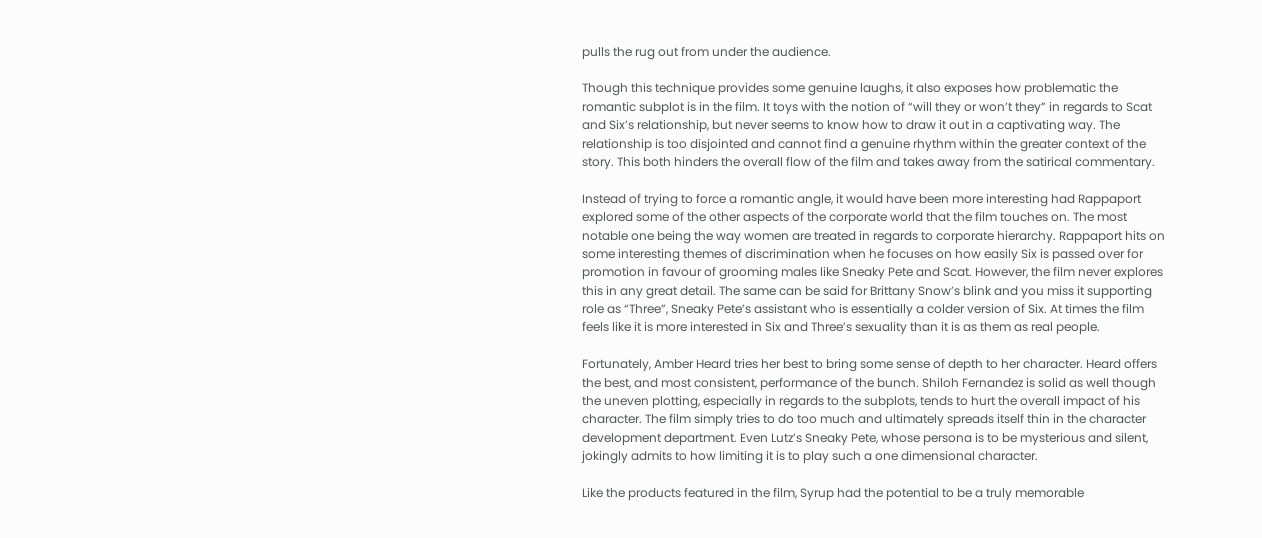pulls the rug out from under the audience.

Though this technique provides some genuine laughs, it also exposes how problematic the romantic subplot is in the film. It toys with the notion of “will they or won’t they” in regards to Scat and Six’s relationship, but never seems to know how to draw it out in a captivating way. The relationship is too disjointed and cannot find a genuine rhythm within the greater context of the story. This both hinders the overall flow of the film and takes away from the satirical commentary.

Instead of trying to force a romantic angle, it would have been more interesting had Rappaport explored some of the other aspects of the corporate world that the film touches on. The most notable one being the way women are treated in regards to corporate hierarchy. Rappaport hits on some interesting themes of discrimination when he focuses on how easily Six is passed over for promotion in favour of grooming males like Sneaky Pete and Scat. However, the film never explores this in any great detail. The same can be said for Brittany Snow’s blink and you miss it supporting role as “Three”, Sneaky Pete’s assistant who is essentially a colder version of Six. At times the film feels like it is more interested in Six and Three’s sexuality than it is as them as real people.

Fortunately, Amber Heard tries her best to bring some sense of depth to her character. Heard offers the best, and most consistent, performance of the bunch. Shiloh Fernandez is solid as well though the uneven plotting, especially in regards to the subplots, tends to hurt the overall impact of his character. The film simply tries to do too much and ultimately spreads itself thin in the character development department. Even Lutz’s Sneaky Pete, whose persona is to be mysterious and silent, jokingly admits to how limiting it is to play such a one dimensional character.

Like the products featured in the film, Syrup had the potential to be a truly memorable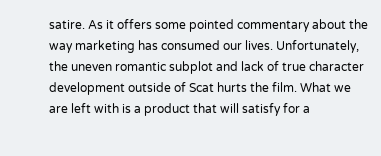satire. As it offers some pointed commentary about the way marketing has consumed our lives. Unfortunately, the uneven romantic subplot and lack of true character development outside of Scat hurts the film. What we are left with is a product that will satisfy for a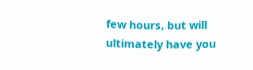few hours, but will ultimately have you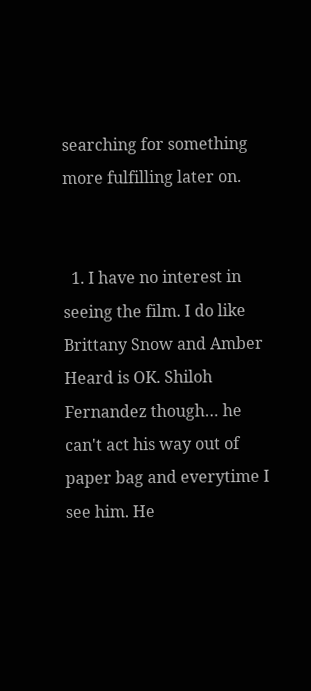searching for something more fulfilling later on.


  1. I have no interest in seeing the film. I do like Brittany Snow and Amber Heard is OK. Shiloh Fernandez though… he can't act his way out of paper bag and everytime I see him. He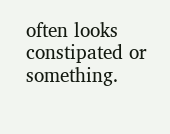often looks constipated or something.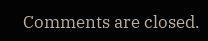Comments are closed.